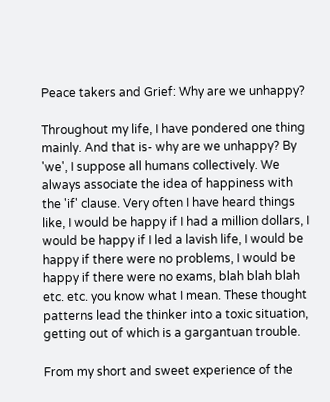Peace takers and Grief: Why are we unhappy?

Throughout my life, I have pondered one thing mainly. And that is- why are we unhappy? By 'we', I suppose all humans collectively. We always associate the idea of happiness with the 'if' clause. Very often I have heard things like, I would be happy if I had a million dollars, I would be happy if I led a lavish life, I would be happy if there were no problems, I would be happy if there were no exams, blah blah blah etc. etc. you know what I mean. These thought patterns lead the thinker into a toxic situation, getting out of which is a gargantuan trouble.

From my short and sweet experience of the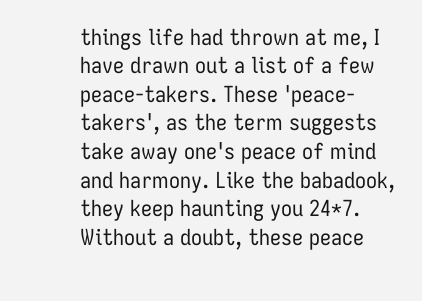things life had thrown at me, I have drawn out a list of a few peace-takers. These 'peace-takers', as the term suggests take away one's peace of mind and harmony. Like the babadook, they keep haunting you 24*7. Without a doubt, these peace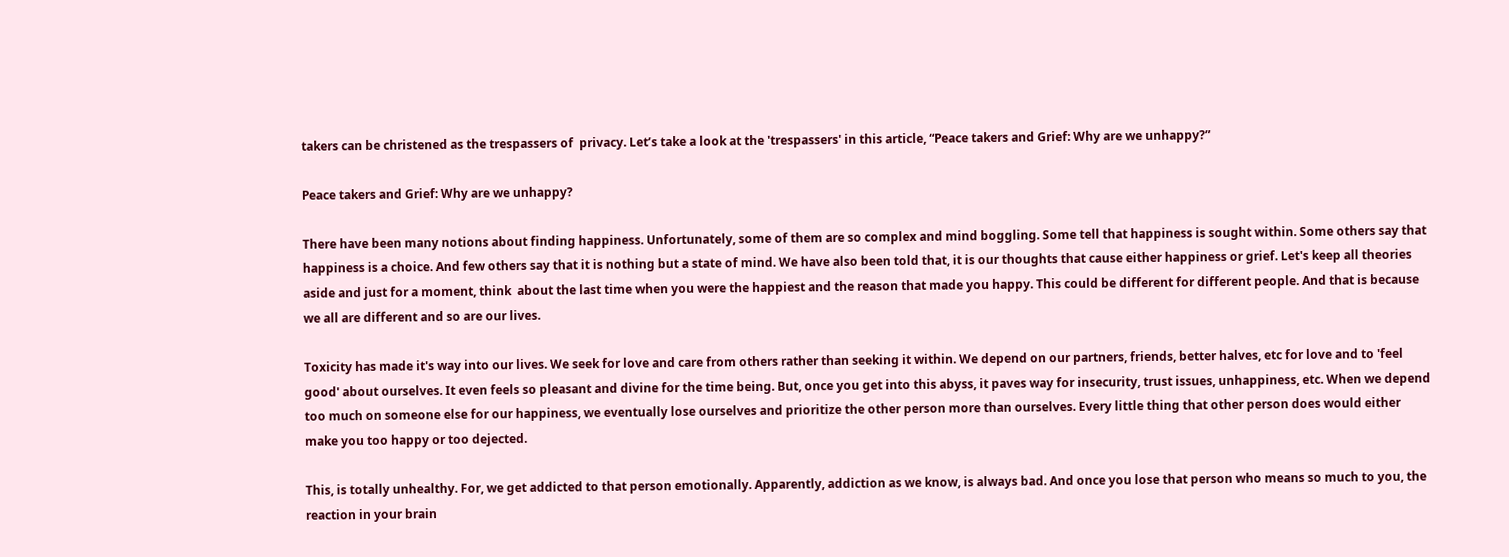takers can be christened as the trespassers of  privacy. Let’s take a look at the 'trespassers' in this article, “Peace takers and Grief: Why are we unhappy?”

Peace takers and Grief: Why are we unhappy?

There have been many notions about finding happiness. Unfortunately, some of them are so complex and mind boggling. Some tell that happiness is sought within. Some others say that happiness is a choice. And few others say that it is nothing but a state of mind. We have also been told that, it is our thoughts that cause either happiness or grief. Let's keep all theories aside and just for a moment, think  about the last time when you were the happiest and the reason that made you happy. This could be different for different people. And that is because we all are different and so are our lives.

Toxicity has made it's way into our lives. We seek for love and care from others rather than seeking it within. We depend on our partners, friends, better halves, etc for love and to 'feel good' about ourselves. It even feels so pleasant and divine for the time being. But, once you get into this abyss, it paves way for insecurity, trust issues, unhappiness, etc. When we depend too much on someone else for our happiness, we eventually lose ourselves and prioritize the other person more than ourselves. Every little thing that other person does would either make you too happy or too dejected.

This, is totally unhealthy. For, we get addicted to that person emotionally. Apparently, addiction as we know, is always bad. And once you lose that person who means so much to you, the reaction in your brain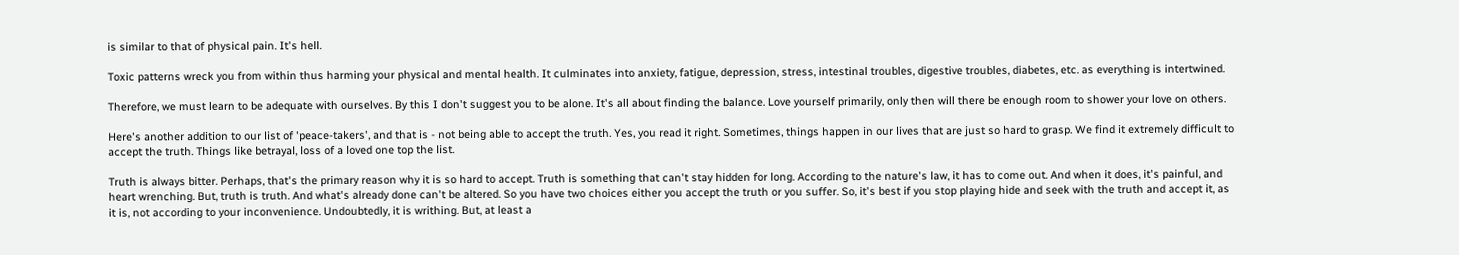is similar to that of physical pain. It's hell.

Toxic patterns wreck you from within thus harming your physical and mental health. It culminates into anxiety, fatigue, depression, stress, intestinal troubles, digestive troubles, diabetes, etc. as everything is intertwined.

Therefore, we must learn to be adequate with ourselves. By this I don't suggest you to be alone. It's all about finding the balance. Love yourself primarily, only then will there be enough room to shower your love on others.

Here's another addition to our list of 'peace-takers', and that is - not being able to accept the truth. Yes, you read it right. Sometimes, things happen in our lives that are just so hard to grasp. We find it extremely difficult to accept the truth. Things like betrayal, loss of a loved one top the list.

Truth is always bitter. Perhaps, that's the primary reason why it is so hard to accept. Truth is something that can't stay hidden for long. According to the nature's law, it has to come out. And when it does, it's painful, and heart wrenching. But, truth is truth. And what's already done can't be altered. So you have two choices either you accept the truth or you suffer. So, it's best if you stop playing hide and seek with the truth and accept it, as it is, not according to your inconvenience. Undoubtedly, it is writhing. But, at least a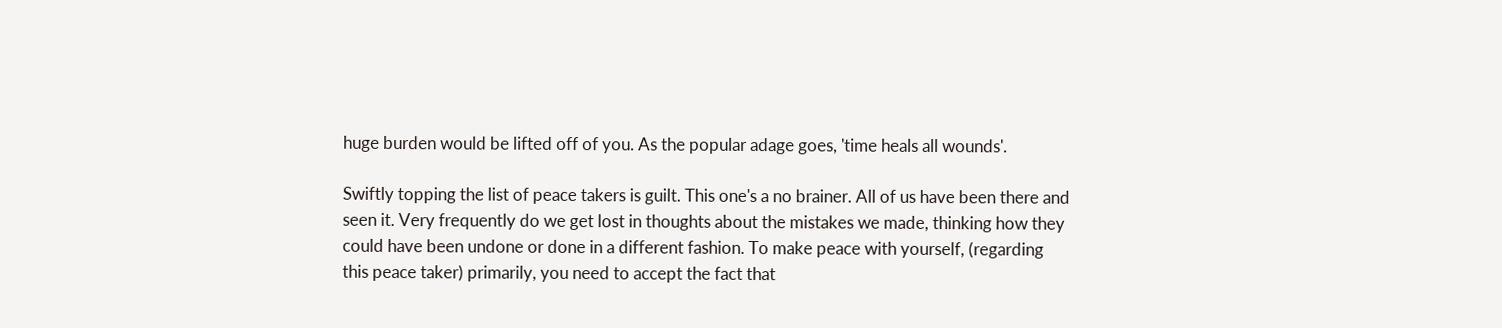huge burden would be lifted off of you. As the popular adage goes, 'time heals all wounds'.

Swiftly topping the list of peace takers is guilt. This one's a no brainer. All of us have been there and seen it. Very frequently do we get lost in thoughts about the mistakes we made, thinking how they could have been undone or done in a different fashion. To make peace with yourself, (regarding this peace taker) primarily, you need to accept the fact that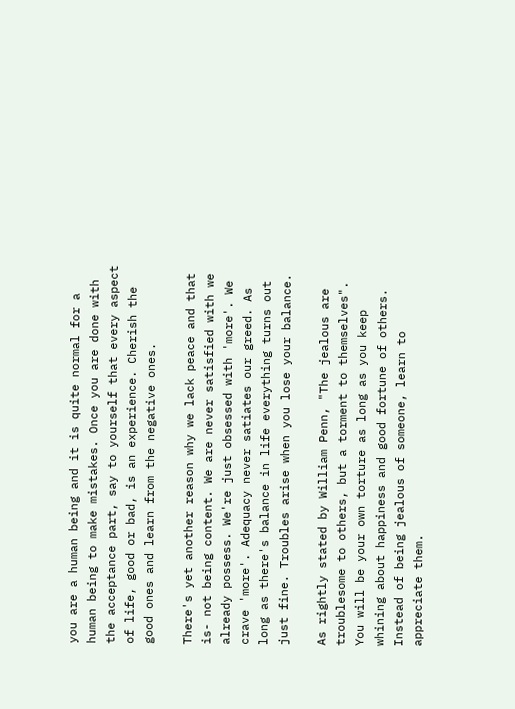you are a human being and it is quite normal for a human being to make mistakes. Once you are done with the acceptance part, say to yourself that every aspect of life, good or bad, is an experience. Cherish the good ones and learn from the negative ones.

There's yet another reason why we lack peace and that is- not being content. We are never satisfied with we already possess. We're just obsessed with 'more'. We crave 'more'. Adequacy never satiates our greed. As long as there's balance in life everything turns out just fine. Troubles arise when you lose your balance.

As rightly stated by William Penn, "The jealous are troublesome to others, but a torment to themselves". You will be your own torture as long as you keep whining about happiness and good fortune of others. Instead of being jealous of someone, learn to appreciate them.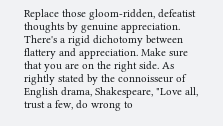Replace those gloom-ridden, defeatist thoughts by genuine appreciation. There's a rigid dichotomy between flattery and appreciation. Make sure that you are on the right side. As rightly stated by the connoisseur of English drama, Shakespeare, "Love all, trust a few, do wrong to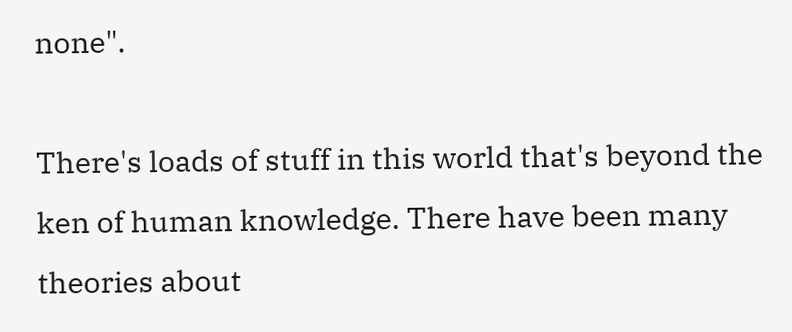none".

There's loads of stuff in this world that's beyond the ken of human knowledge. There have been many theories about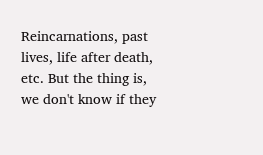Reincarnations, past lives, life after death, etc. But the thing is, we don't know if they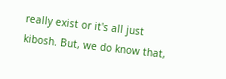really exist or it's all just kibosh. But, we do know that,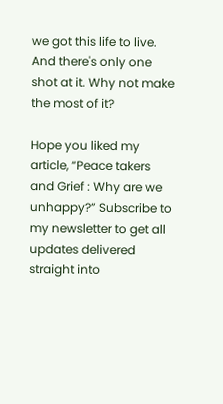we got this life to live. And there's only one shot at it. Why not make the most of it?

Hope you liked my article, “Peace takers and Grief : Why are we unhappy?” Subscribe to my newsletter to get all updates delivered straight into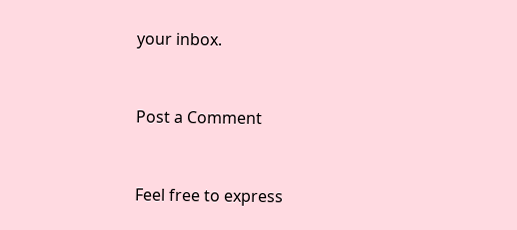your inbox.


Post a Comment


Feel free to express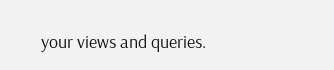your views and queries.